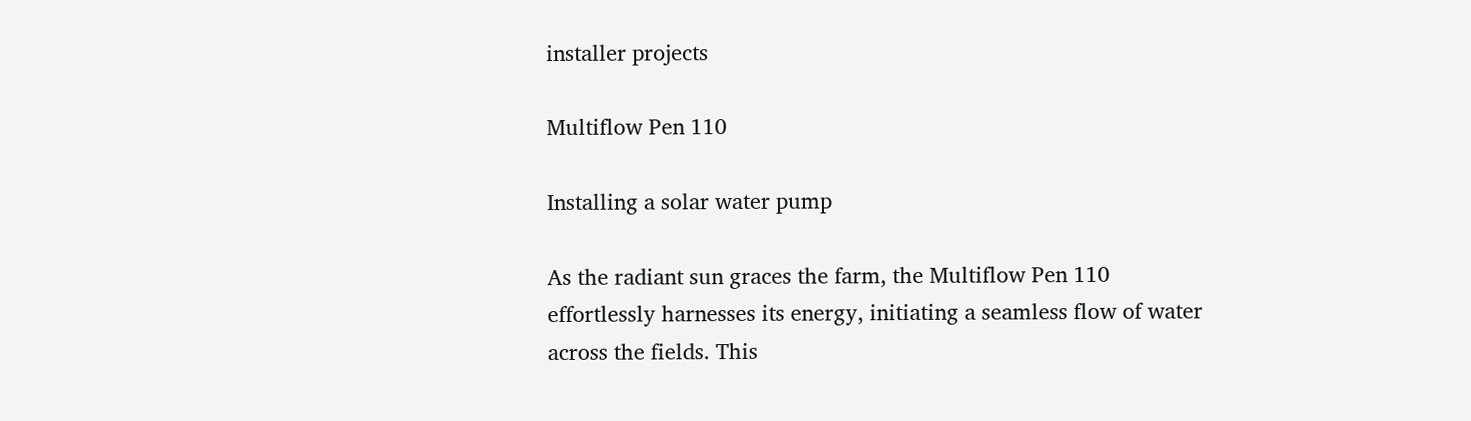installer projects

Multiflow Pen 110

Installing a solar water pump

As the radiant sun graces the farm, the Multiflow Pen 110 effortlessly harnesses its energy, initiating a seamless flow of water across the fields. This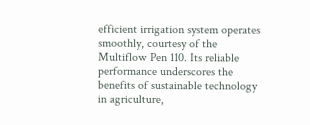efficient irrigation system operates smoothly, courtesy of the Multiflow Pen 110. Its reliable performance underscores the benefits of sustainable technology in agriculture,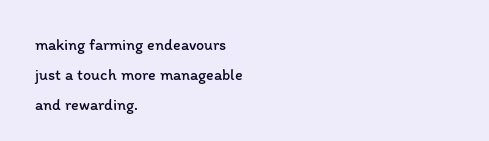making farming endeavours just a touch more manageable and rewarding.